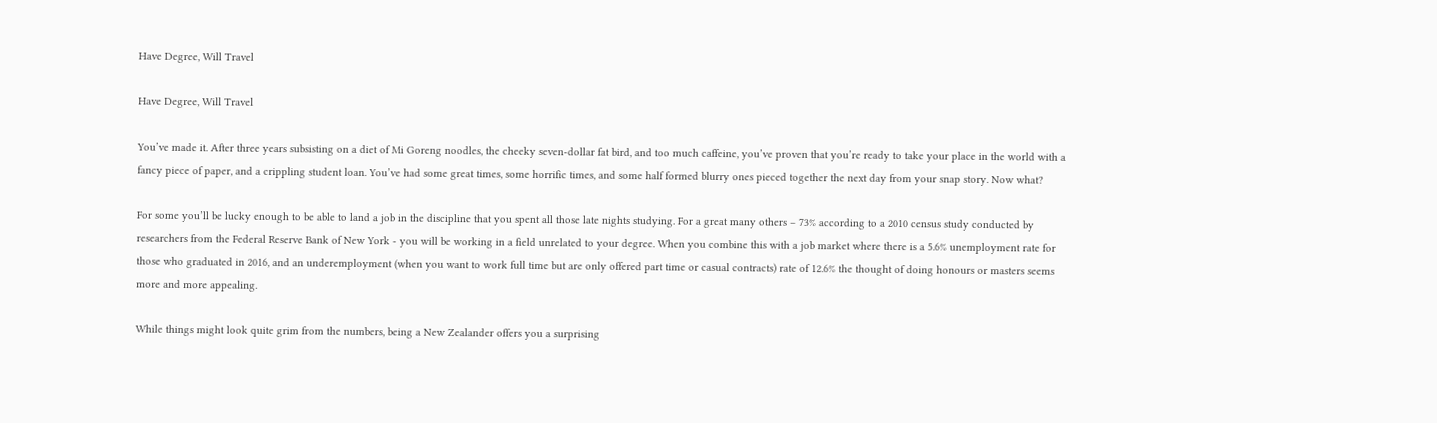Have Degree, Will Travel

Have Degree, Will Travel

You’ve made it. After three years subsisting on a diet of Mi Goreng noodles, the cheeky seven-dollar fat bird, and too much caffeine, you’ve proven that you’re ready to take your place in the world with a fancy piece of paper, and a crippling student loan. You’ve had some great times, some horrific times, and some half formed blurry ones pieced together the next day from your snap story. Now what?

For some you’ll be lucky enough to be able to land a job in the discipline that you spent all those late nights studying. For a great many others – 73% according to a 2010 census study conducted by researchers from the Federal Reserve Bank of New York - you will be working in a field unrelated to your degree. When you combine this with a job market where there is a 5.6% unemployment rate for those who graduated in 2016, and an underemployment (when you want to work full time but are only offered part time or casual contracts) rate of 12.6% the thought of doing honours or masters seems more and more appealing.

While things might look quite grim from the numbers, being a New Zealander offers you a surprising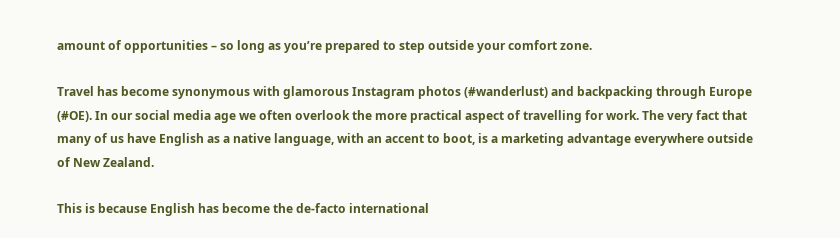amount of opportunities – so long as you’re prepared to step outside your comfort zone.

Travel has become synonymous with glamorous Instagram photos (#wanderlust) and backpacking through Europe (#OE). In our social media age we often overlook the more practical aspect of travelling for work. The very fact that many of us have English as a native language, with an accent to boot, is a marketing advantage everywhere outside of New Zealand.

This is because English has become the de-facto international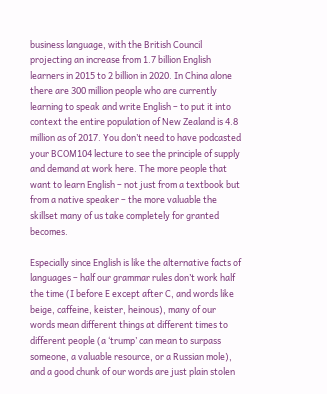business language, with the British Council projecting an increase from 1.7 billion English learners in 2015 to 2 billion in 2020. In China alone there are 300 million people who are currently learning to speak and write English – to put it into context the entire population of New Zealand is 4.8 million as of 2017. You don’t need to have podcasted your BCOM104 lecture to see the principle of supply and demand at work here. The more people that want to learn English – not just from a textbook but from a native speaker – the more valuable the skillset many of us take completely for granted becomes.

Especially since English is like the alternative facts of languages – half our grammar rules don’t work half the time (I before E except after C, and words like beige, caffeine, keister, heinous), many of our words mean different things at different times to different people (a ‘trump’ can mean to surpass someone, a valuable resource, or a Russian mole), and a good chunk of our words are just plain stolen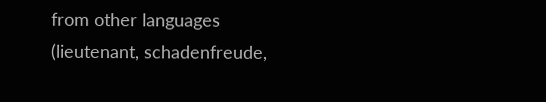from other languages (lieutenant, schadenfreude,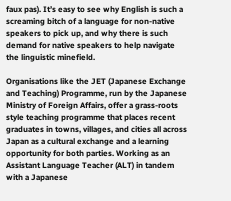faux pas). It’s easy to see why English is such a screaming bitch of a language for non-native speakers to pick up, and why there is such demand for native speakers to help navigate the linguistic minefield.

Organisations like the JET (Japanese Exchange and Teaching) Programme, run by the Japanese Ministry of Foreign Affairs, offer a grass-roots style teaching programme that places recent graduates in towns, villages, and cities all across Japan as a cultural exchange and a learning opportunity for both parties. Working as an Assistant Language Teacher (ALT) in tandem with a Japanese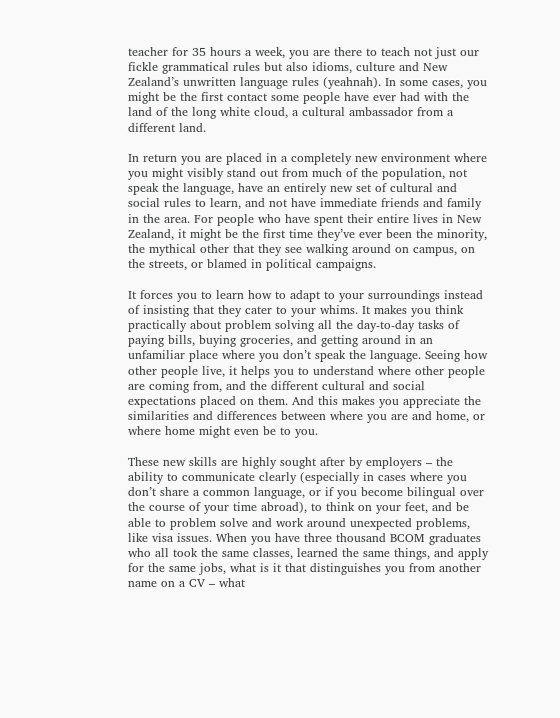teacher for 35 hours a week, you are there to teach not just our fickle grammatical rules but also idioms, culture and New Zealand’s unwritten language rules (yeahnah). In some cases, you might be the first contact some people have ever had with the land of the long white cloud, a cultural ambassador from a different land.

In return you are placed in a completely new environment where you might visibly stand out from much of the population, not speak the language, have an entirely new set of cultural and social rules to learn, and not have immediate friends and family in the area. For people who have spent their entire lives in New Zealand, it might be the first time they’ve ever been the minority, the mythical other that they see walking around on campus, on the streets, or blamed in political campaigns.

It forces you to learn how to adapt to your surroundings instead of insisting that they cater to your whims. It makes you think practically about problem solving all the day-to-day tasks of paying bills, buying groceries, and getting around in an unfamiliar place where you don’t speak the language. Seeing how other people live, it helps you to understand where other people are coming from, and the different cultural and social expectations placed on them. And this makes you appreciate the similarities and differences between where you are and home, or where home might even be to you.

These new skills are highly sought after by employers – the ability to communicate clearly (especially in cases where you don’t share a common language, or if you become bilingual over the course of your time abroad), to think on your feet, and be able to problem solve and work around unexpected problems, like visa issues. When you have three thousand BCOM graduates who all took the same classes, learned the same things, and apply for the same jobs, what is it that distinguishes you from another name on a CV – what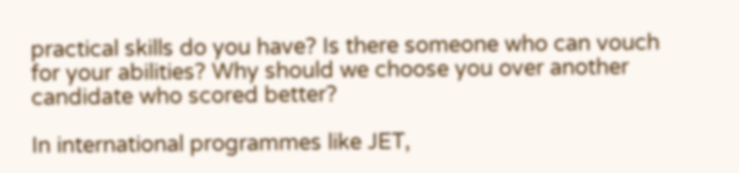practical skills do you have? Is there someone who can vouch for your abilities? Why should we choose you over another candidate who scored better?

In international programmes like JET,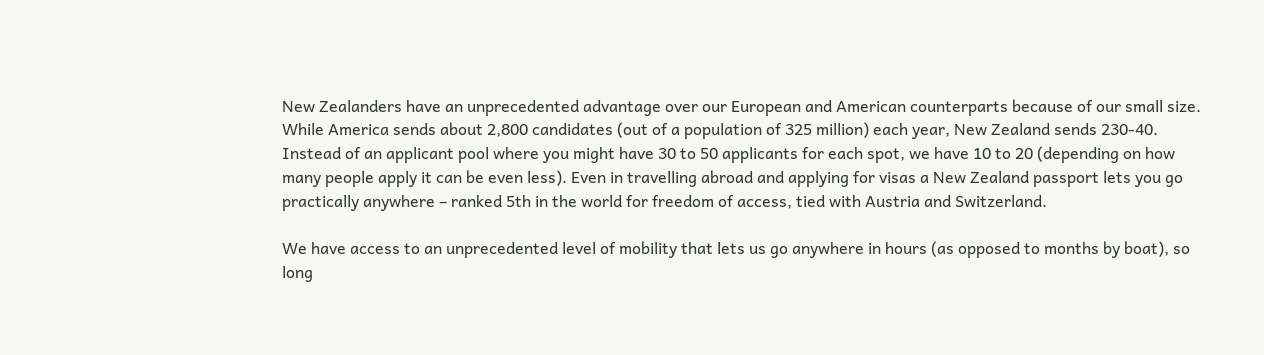New Zealanders have an unprecedented advantage over our European and American counterparts because of our small size. While America sends about 2,800 candidates (out of a population of 325 million) each year, New Zealand sends 230-40. Instead of an applicant pool where you might have 30 to 50 applicants for each spot, we have 10 to 20 (depending on how many people apply it can be even less). Even in travelling abroad and applying for visas a New Zealand passport lets you go practically anywhere – ranked 5th in the world for freedom of access, tied with Austria and Switzerland.

We have access to an unprecedented level of mobility that lets us go anywhere in hours (as opposed to months by boat), so long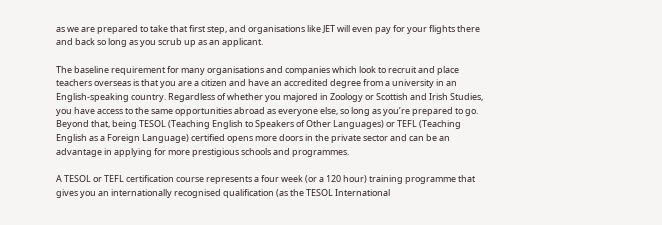as we are prepared to take that first step, and organisations like JET will even pay for your flights there and back so long as you scrub up as an applicant.

The baseline requirement for many organisations and companies which look to recruit and place teachers overseas is that you are a citizen and have an accredited degree from a university in an English-speaking country. Regardless of whether you majored in Zoology or Scottish and Irish Studies, you have access to the same opportunities abroad as everyone else, so long as you’re prepared to go. Beyond that, being TESOL (Teaching English to Speakers of Other Languages) or TEFL (Teaching English as a Foreign Language) certified opens more doors in the private sector and can be an advantage in applying for more prestigious schools and programmes.

A TESOL or TEFL certification course represents a four week (or a 120 hour) training programme that gives you an internationally recognised qualification (as the TESOL International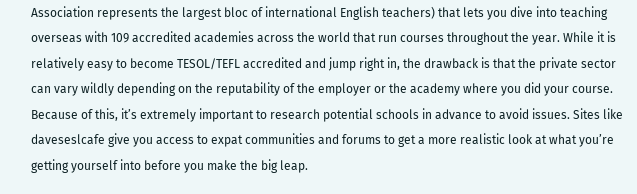Association represents the largest bloc of international English teachers) that lets you dive into teaching overseas with 109 accredited academies across the world that run courses throughout the year. While it is relatively easy to become TESOL/TEFL accredited and jump right in, the drawback is that the private sector can vary wildly depending on the reputability of the employer or the academy where you did your course. Because of this, it’s extremely important to research potential schools in advance to avoid issues. Sites like daveseslcafe give you access to expat communities and forums to get a more realistic look at what you’re getting yourself into before you make the big leap.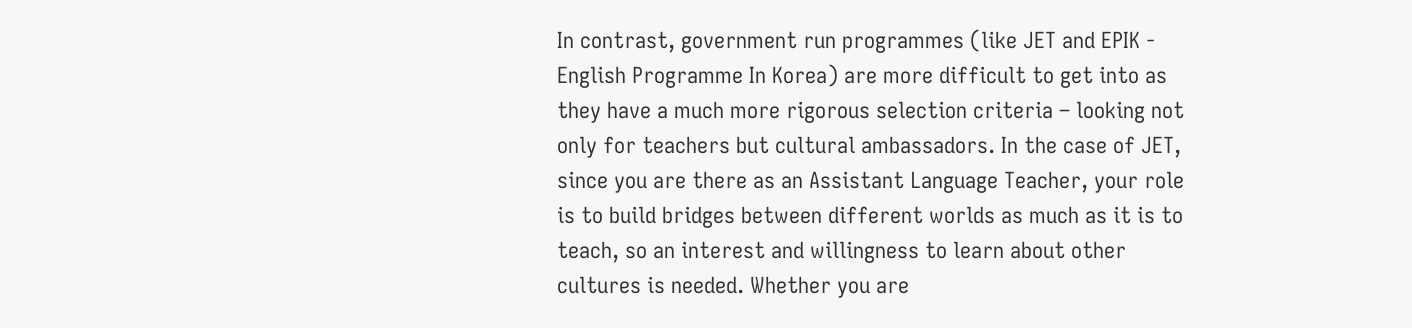In contrast, government run programmes (like JET and EPIK - English Programme In Korea) are more difficult to get into as they have a much more rigorous selection criteria – looking not only for teachers but cultural ambassadors. In the case of JET, since you are there as an Assistant Language Teacher, your role is to build bridges between different worlds as much as it is to teach, so an interest and willingness to learn about other cultures is needed. Whether you are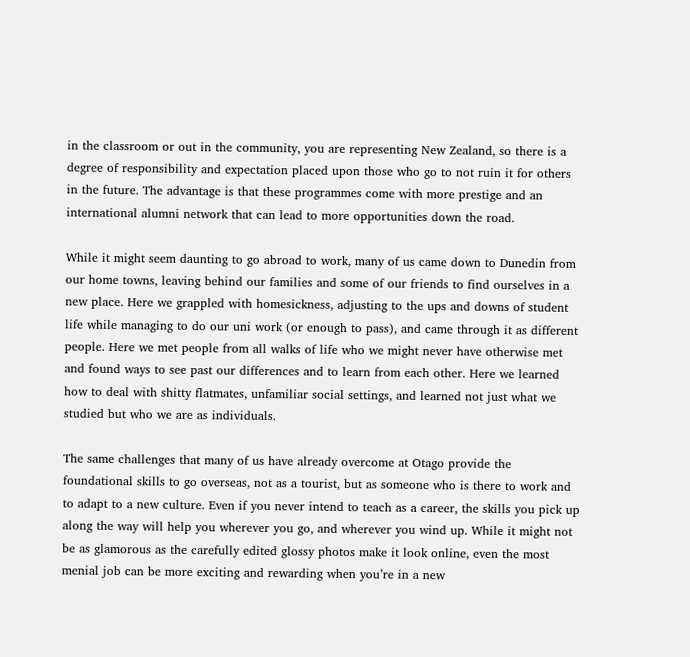in the classroom or out in the community, you are representing New Zealand, so there is a degree of responsibility and expectation placed upon those who go to not ruin it for others in the future. The advantage is that these programmes come with more prestige and an international alumni network that can lead to more opportunities down the road.

While it might seem daunting to go abroad to work, many of us came down to Dunedin from our home towns, leaving behind our families and some of our friends to find ourselves in a new place. Here we grappled with homesickness, adjusting to the ups and downs of student life while managing to do our uni work (or enough to pass), and came through it as different people. Here we met people from all walks of life who we might never have otherwise met and found ways to see past our differences and to learn from each other. Here we learned how to deal with shitty flatmates, unfamiliar social settings, and learned not just what we studied but who we are as individuals.

The same challenges that many of us have already overcome at Otago provide the foundational skills to go overseas, not as a tourist, but as someone who is there to work and to adapt to a new culture. Even if you never intend to teach as a career, the skills you pick up along the way will help you wherever you go, and wherever you wind up. While it might not be as glamorous as the carefully edited glossy photos make it look online, even the most menial job can be more exciting and rewarding when you’re in a new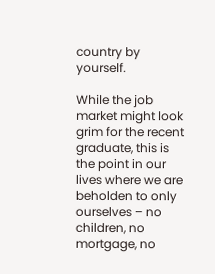country by yourself.

While the job market might look grim for the recent graduate, this is the point in our lives where we are beholden to only ourselves – no children, no mortgage, no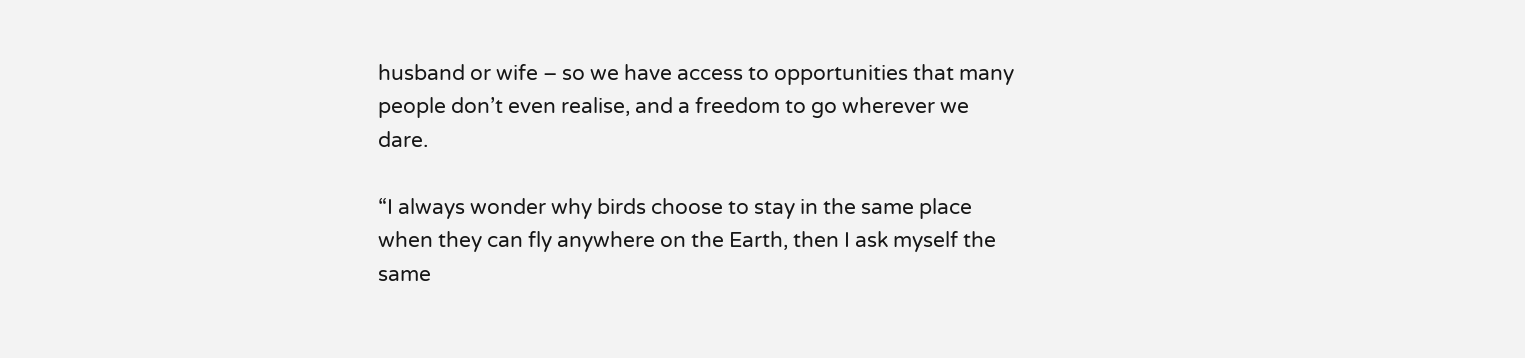husband or wife – so we have access to opportunities that many people don’t even realise, and a freedom to go wherever we dare.

“I always wonder why birds choose to stay in the same place when they can fly anywhere on the Earth, then I ask myself the same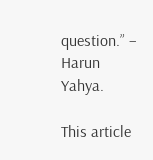question.” – Harun Yahya.

This article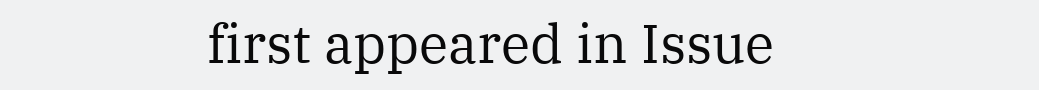first appeared in Issue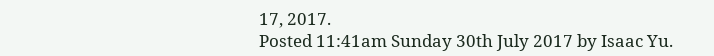17, 2017.
Posted 11:41am Sunday 30th July 2017 by Isaac Yu.